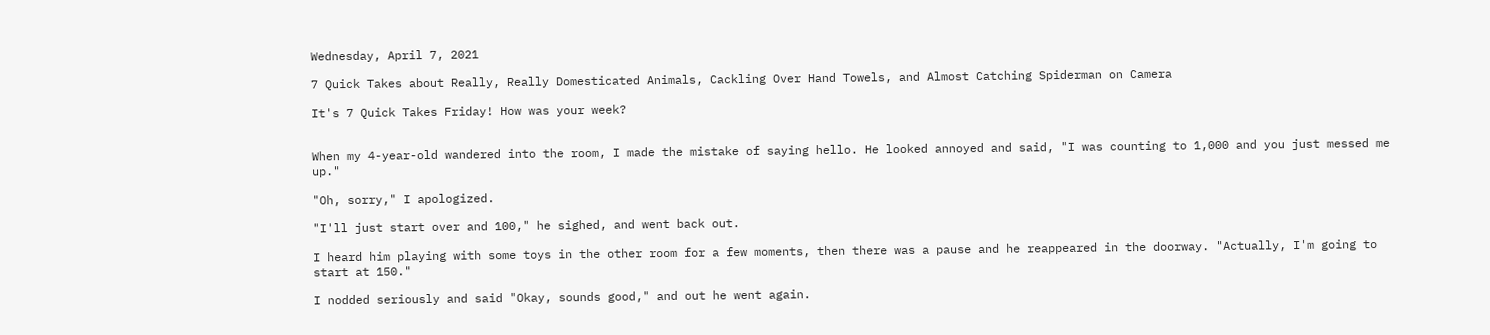Wednesday, April 7, 2021

7 Quick Takes about Really, Really Domesticated Animals, Cackling Over Hand Towels, and Almost Catching Spiderman on Camera

It's 7 Quick Takes Friday! How was your week?


When my 4-year-old wandered into the room, I made the mistake of saying hello. He looked annoyed and said, "I was counting to 1,000 and you just messed me up."

"Oh, sorry," I apologized.

"I'll just start over and 100," he sighed, and went back out.

I heard him playing with some toys in the other room for a few moments, then there was a pause and he reappeared in the doorway. "Actually, I'm going to start at 150."

I nodded seriously and said "Okay, sounds good," and out he went again.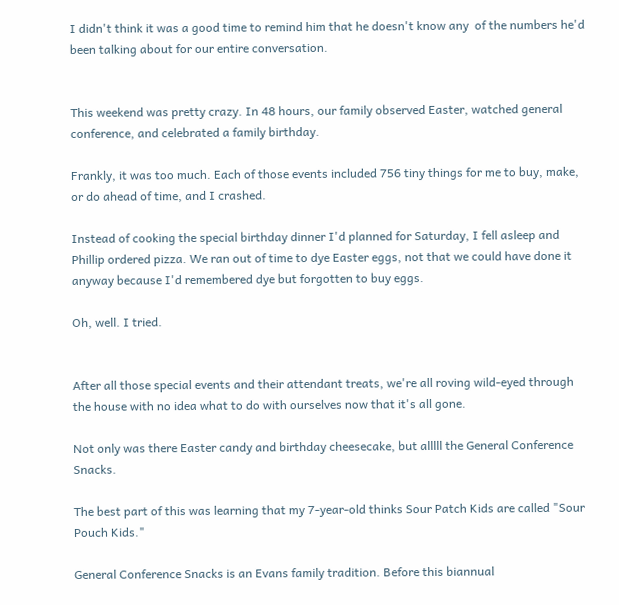I didn't think it was a good time to remind him that he doesn't know any  of the numbers he'd been talking about for our entire conversation.


This weekend was pretty crazy. In 48 hours, our family observed Easter, watched general conference, and celebrated a family birthday.

Frankly, it was too much. Each of those events included 756 tiny things for me to buy, make, or do ahead of time, and I crashed.

Instead of cooking the special birthday dinner I'd planned for Saturday, I fell asleep and Phillip ordered pizza. We ran out of time to dye Easter eggs, not that we could have done it anyway because I'd remembered dye but forgotten to buy eggs.

Oh, well. I tried.


After all those special events and their attendant treats, we're all roving wild-eyed through the house with no idea what to do with ourselves now that it's all gone.

Not only was there Easter candy and birthday cheesecake, but alllll the General Conference Snacks.

The best part of this was learning that my 7-year-old thinks Sour Patch Kids are called "Sour Pouch Kids."

General Conference Snacks is an Evans family tradition. Before this biannual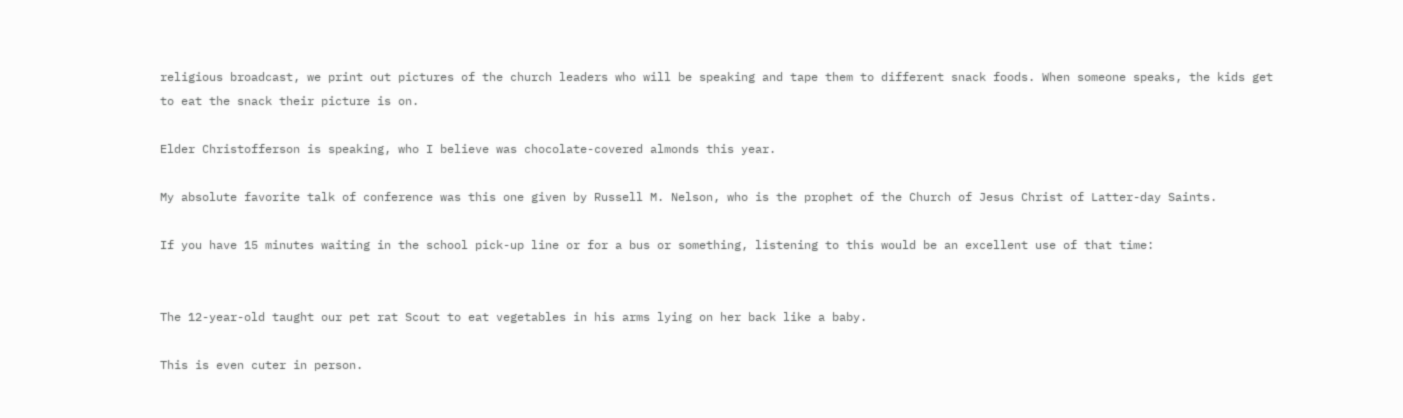religious broadcast, we print out pictures of the church leaders who will be speaking and tape them to different snack foods. When someone speaks, the kids get to eat the snack their picture is on.

Elder Christofferson is speaking, who I believe was chocolate-covered almonds this year.

My absolute favorite talk of conference was this one given by Russell M. Nelson, who is the prophet of the Church of Jesus Christ of Latter-day Saints.

If you have 15 minutes waiting in the school pick-up line or for a bus or something, listening to this would be an excellent use of that time:


The 12-year-old taught our pet rat Scout to eat vegetables in his arms lying on her back like a baby.

This is even cuter in person.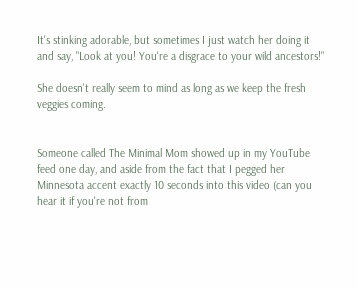It's stinking adorable, but sometimes I just watch her doing it and say, "Look at you! You're a disgrace to your wild ancestors!"

She doesn't really seem to mind as long as we keep the fresh veggies coming.


Someone called The Minimal Mom showed up in my YouTube feed one day, and aside from the fact that I pegged her Minnesota accent exactly 10 seconds into this video (can you hear it if you're not from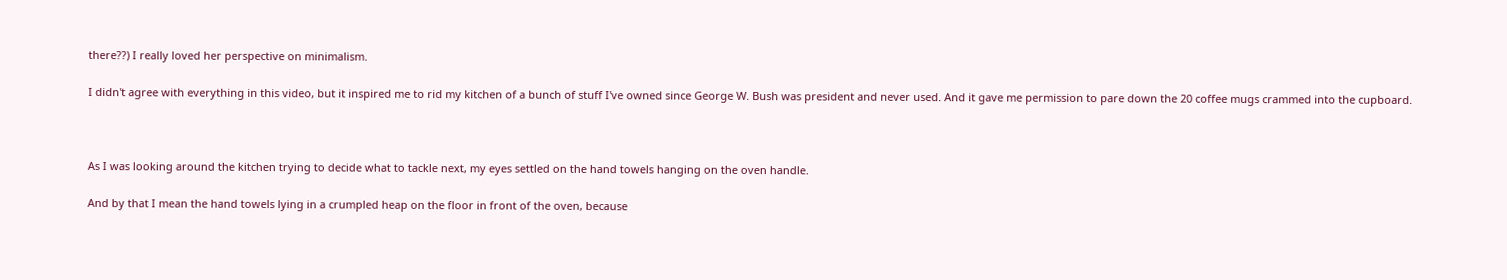there??) I really loved her perspective on minimalism.

I didn't agree with everything in this video, but it inspired me to rid my kitchen of a bunch of stuff I've owned since George W. Bush was president and never used. And it gave me permission to pare down the 20 coffee mugs crammed into the cupboard.



As I was looking around the kitchen trying to decide what to tackle next, my eyes settled on the hand towels hanging on the oven handle.

And by that I mean the hand towels lying in a crumpled heap on the floor in front of the oven, because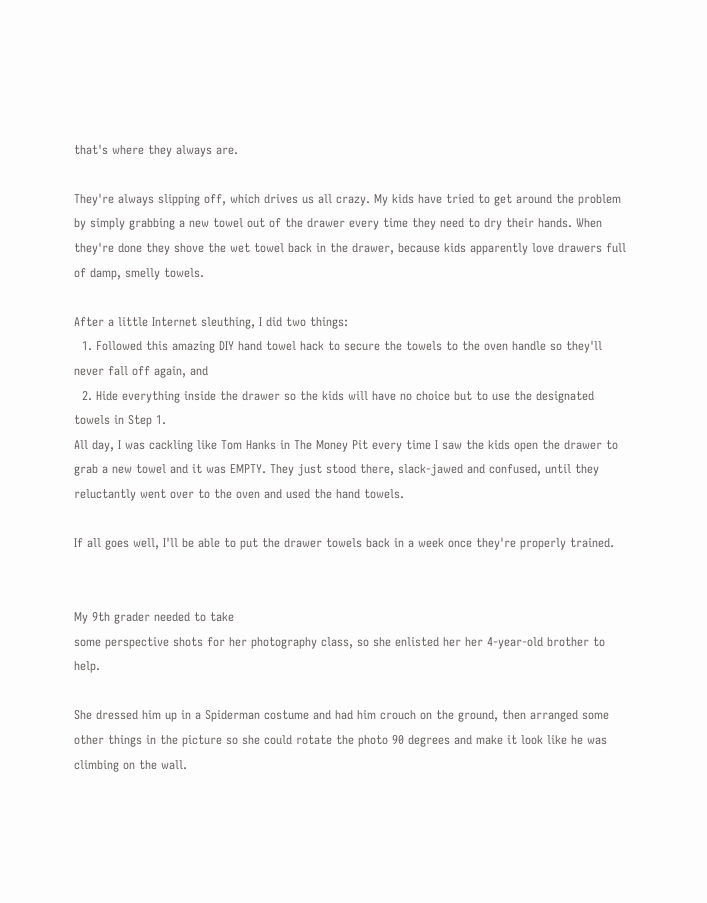that's where they always are.

They're always slipping off, which drives us all crazy. My kids have tried to get around the problem by simply grabbing a new towel out of the drawer every time they need to dry their hands. When they're done they shove the wet towel back in the drawer, because kids apparently love drawers full of damp, smelly towels.

After a little Internet sleuthing, I did two things:
  1. Followed this amazing DIY hand towel hack to secure the towels to the oven handle so they'll never fall off again, and
  2. Hide everything inside the drawer so the kids will have no choice but to use the designated towels in Step 1.
All day, I was cackling like Tom Hanks in The Money Pit every time I saw the kids open the drawer to grab a new towel and it was EMPTY. They just stood there, slack-jawed and confused, until they reluctantly went over to the oven and used the hand towels.

If all goes well, I'll be able to put the drawer towels back in a week once they're properly trained.


My 9th grader needed to take
some perspective shots for her photography class, so she enlisted her her 4-year-old brother to help.

She dressed him up in a Spiderman costume and had him crouch on the ground, then arranged some other things in the picture so she could rotate the photo 90 degrees and make it look like he was climbing on the wall.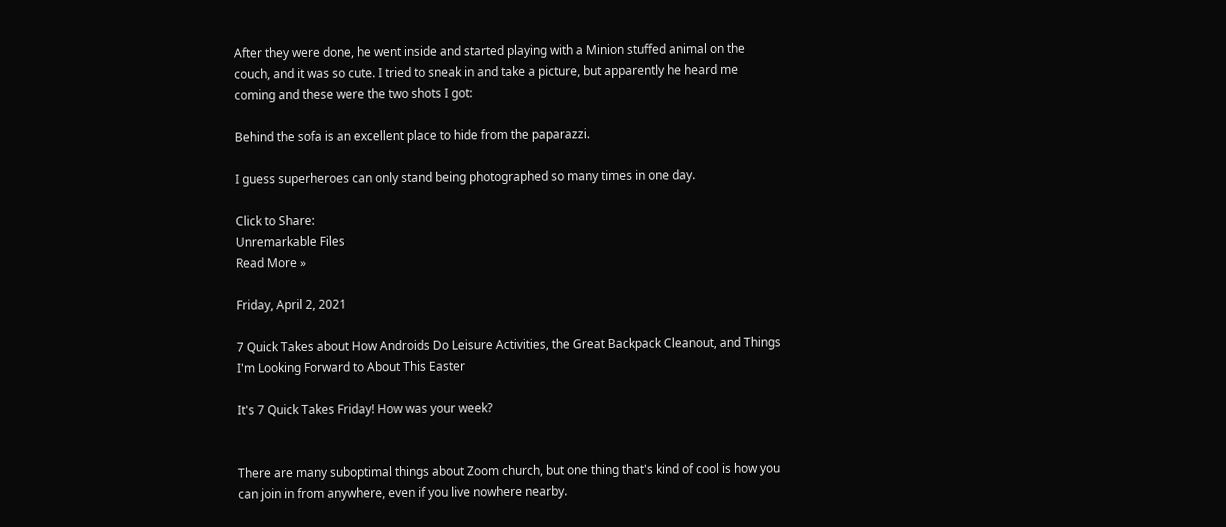After they were done, he went inside and started playing with a Minion stuffed animal on the couch, and it was so cute. I tried to sneak in and take a picture, but apparently he heard me coming and these were the two shots I got:

Behind the sofa is an excellent place to hide from the paparazzi.

I guess superheroes can only stand being photographed so many times in one day.

Click to Share:
Unremarkable Files
Read More »

Friday, April 2, 2021

7 Quick Takes about How Androids Do Leisure Activities, the Great Backpack Cleanout, and Things I'm Looking Forward to About This Easter

It's 7 Quick Takes Friday! How was your week?


There are many suboptimal things about Zoom church, but one thing that's kind of cool is how you can join in from anywhere, even if you live nowhere nearby.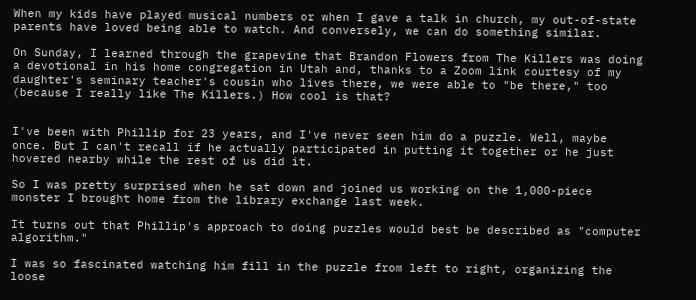When my kids have played musical numbers or when I gave a talk in church, my out-of-state parents have loved being able to watch. And conversely, we can do something similar.

On Sunday, I learned through the grapevine that Brandon Flowers from The Killers was doing a devotional in his home congregation in Utah and, thanks to a Zoom link courtesy of my daughter's seminary teacher's cousin who lives there, we were able to "be there," too (because I really like The Killers.) How cool is that?


I've been with Phillip for 23 years, and I've never seen him do a puzzle. Well, maybe once. But I can't recall if he actually participated in putting it together or he just hovered nearby while the rest of us did it.

So I was pretty surprised when he sat down and joined us working on the 1,000-piece monster I brought home from the library exchange last week.

It turns out that Phillip's approach to doing puzzles would best be described as "computer algorithm."

I was so fascinated watching him fill in the puzzle from left to right, organizing the loose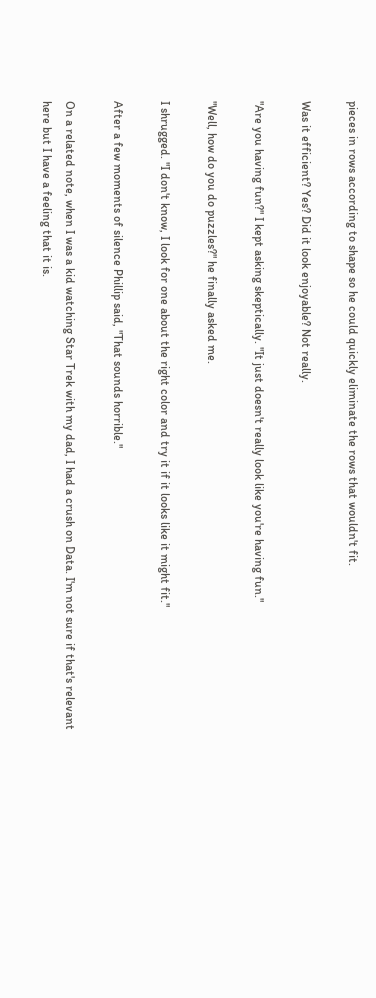pieces in rows according to shape so he could quickly eliminate the rows that wouldn't fit.

Was it efficient? Yes? Did it look enjoyable? Not really.

"Are you having fun?" I kept asking skeptically. "It just doesn't really look like you're having fun."

"Well, how do you do puzzles?" he finally asked me.

I shrugged. "I don't know, I look for one about the right color and try it if it looks like it might fit."

After a few moments of silence Phillip said, "That sounds horrible."

On a related note, when I was a kid watching Star Trek with my dad, I had a crush on Data. I'm not sure if that's relevant here but I have a feeling that it is.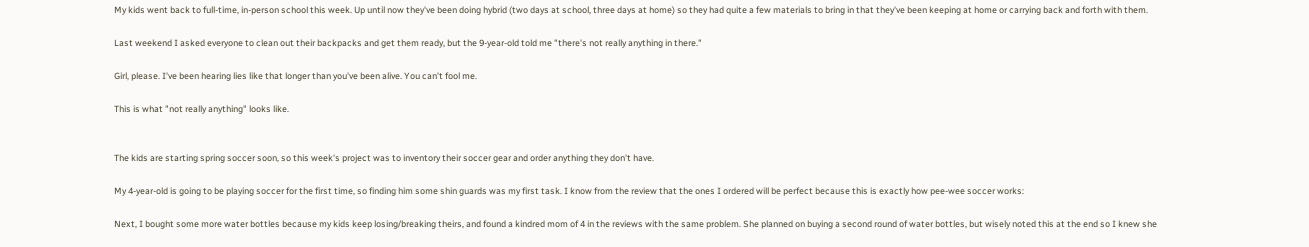My kids went back to full-time, in-person school this week. Up until now they've been doing hybrid (two days at school, three days at home) so they had quite a few materials to bring in that they've been keeping at home or carrying back and forth with them.

Last weekend I asked everyone to clean out their backpacks and get them ready, but the 9-year-old told me "there's not really anything in there."

Girl, please. I've been hearing lies like that longer than you've been alive. You can't fool me.

This is what "not really anything" looks like.


The kids are starting spring soccer soon, so this week's project was to inventory their soccer gear and order anything they don't have.

My 4-year-old is going to be playing soccer for the first time, so finding him some shin guards was my first task. I know from the review that the ones I ordered will be perfect because this is exactly how pee-wee soccer works:

Next, I bought some more water bottles because my kids keep losing/breaking theirs, and found a kindred mom of 4 in the reviews with the same problem. She planned on buying a second round of water bottles, but wisely noted this at the end so I knew she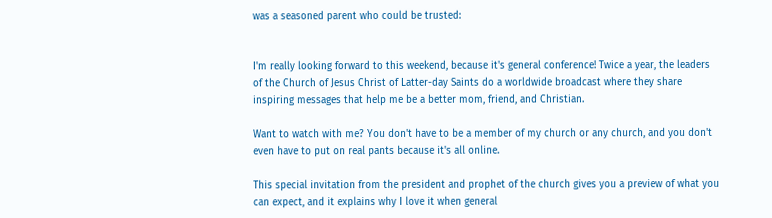was a seasoned parent who could be trusted:


I'm really looking forward to this weekend, because it's general conference! Twice a year, the leaders of the Church of Jesus Christ of Latter-day Saints do a worldwide broadcast where they share inspiring messages that help me be a better mom, friend, and Christian.

Want to watch with me? You don't have to be a member of my church or any church, and you don't even have to put on real pants because it's all online.

This special invitation from the president and prophet of the church gives you a preview of what you can expect, and it explains why I love it when general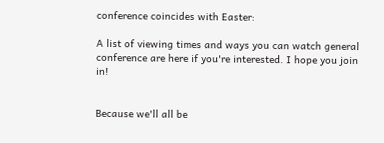conference coincides with Easter:

A list of viewing times and ways you can watch general conference are here if you're interested. I hope you join in!


Because we'll all be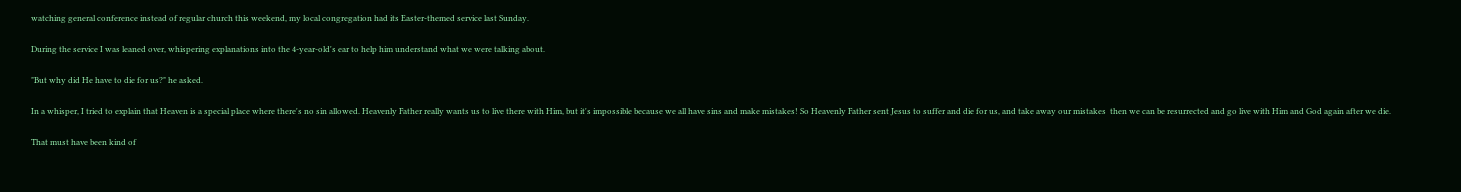watching general conference instead of regular church this weekend, my local congregation had its Easter-themed service last Sunday.

During the service I was leaned over, whispering explanations into the 4-year-old's ear to help him understand what we were talking about.

"But why did He have to die for us?" he asked.

In a whisper, I tried to explain that Heaven is a special place where there's no sin allowed. Heavenly Father really wants us to live there with Him, but it's impossible because we all have sins and make mistakes! So Heavenly Father sent Jesus to suffer and die for us, and take away our mistakes  then we can be resurrected and go live with Him and God again after we die.

That must have been kind of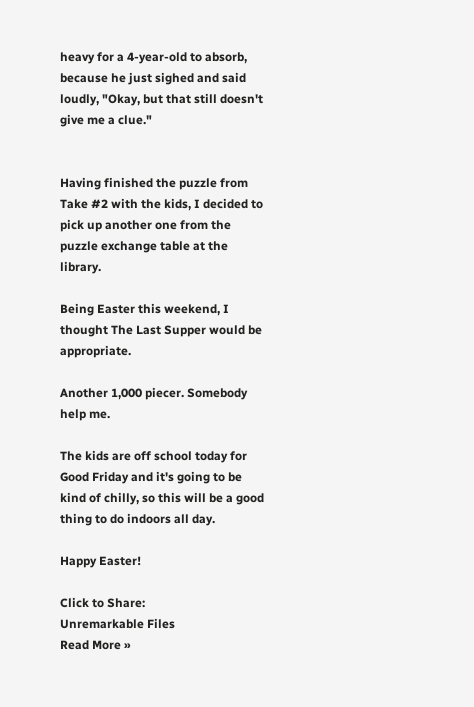heavy for a 4-year-old to absorb, because he just sighed and said loudly, "Okay, but that still doesn't give me a clue."


Having finished the puzzle from Take #2 with the kids, I decided to pick up another one from the puzzle exchange table at the library.

Being Easter this weekend, I thought The Last Supper would be appropriate.

Another 1,000 piecer. Somebody help me.

The kids are off school today for Good Friday and it's going to be kind of chilly, so this will be a good thing to do indoors all day.

Happy Easter!

Click to Share:
Unremarkable Files
Read More »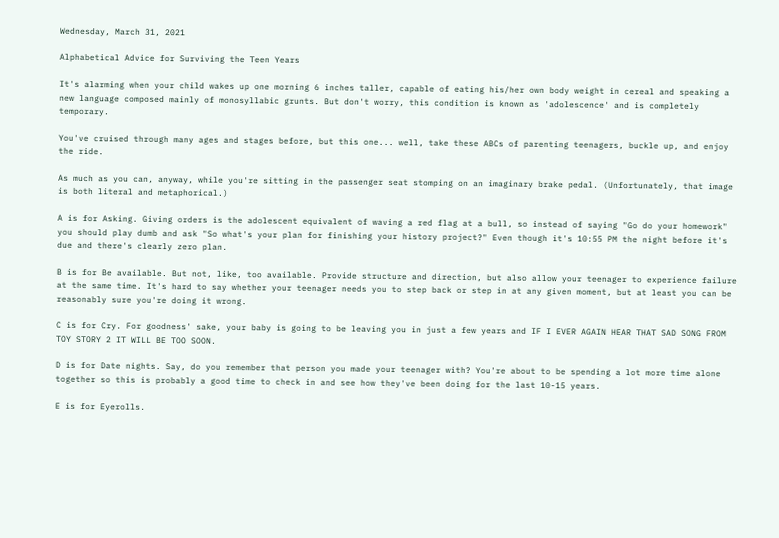Wednesday, March 31, 2021

Alphabetical Advice for Surviving the Teen Years

It's alarming when your child wakes up one morning 6 inches taller, capable of eating his/her own body weight in cereal and speaking a new language composed mainly of monosyllabic grunts. But don't worry, this condition is known as 'adolescence' and is completely temporary.

You've cruised through many ages and stages before, but this one... well, take these ABCs of parenting teenagers, buckle up, and enjoy the ride.

As much as you can, anyway, while you're sitting in the passenger seat stomping on an imaginary brake pedal. (Unfortunately, that image is both literal and metaphorical.)

A is for Asking. Giving orders is the adolescent equivalent of waving a red flag at a bull, so instead of saying "Go do your homework" you should play dumb and ask "So what's your plan for finishing your history project?" Even though it's 10:55 PM the night before it's due and there's clearly zero plan.

B is for Be available. But not, like, too available. Provide structure and direction, but also allow your teenager to experience failure at the same time. It's hard to say whether your teenager needs you to step back or step in at any given moment, but at least you can be reasonably sure you're doing it wrong.

C is for Cry. For goodness' sake, your baby is going to be leaving you in just a few years and IF I EVER AGAIN HEAR THAT SAD SONG FROM TOY STORY 2 IT WILL BE TOO SOON.

D is for Date nights. Say, do you remember that person you made your teenager with? You're about to be spending a lot more time alone together so this is probably a good time to check in and see how they've been doing for the last 10-15 years.

E is for Eyerolls.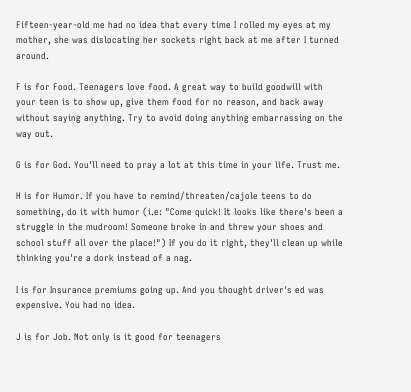Fifteen-year-old me had no idea that every time I rolled my eyes at my mother, she was dislocating her sockets right back at me after I turned around.

F is for Food. Teenagers love food. A great way to build goodwill with your teen is to show up, give them food for no reason, and back away without saying anything. Try to avoid doing anything embarrassing on the way out.

G is for God. You'll need to pray a lot at this time in your life. Trust me.

H is for Humor. If you have to remind/threaten/cajole teens to do something, do it with humor (i.e: "Come quick! It looks like there's been a struggle in the mudroom! Someone broke in and threw your shoes and school stuff all over the place!") If you do it right, they'll clean up while thinking you're a dork instead of a nag.

I is for Insurance premiums going up. And you thought driver's ed was expensive. You had no idea.

J is for Job. Not only is it good for teenagers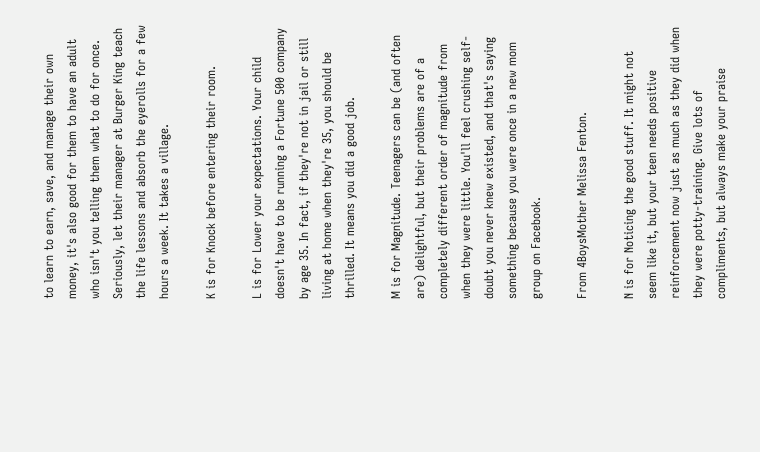to learn to earn, save, and manage their own money, it's also good for them to have an adult who isn't you telling them what to do for once. Seriously, let their manager at Burger King teach the life lessons and absorb the eyerolls for a few hours a week. It takes a village.

K is for Knock before entering their room.

L is for Lower your expectations. Your child doesn't have to be running a Fortune 500 company by age 35. In fact, if they're not in jail or still living at home when they're 35, you should be thrilled. It means you did a good job.

M is for Magnitude. Teenagers can be (and often are) delightful, but their problems are of a completely different order of magnitude from when they were little. You'll feel crushing self-doubt you never knew existed, and that's saying something because you were once in a new mom group on Facebook.

From 4BoysMother Melissa Fenton.

N is for Noticing the good stuff. It might not seem like it, but your teen needs positive reinforcement now just as much as they did when they were potty-training. Give lots of compliments, but always make your praise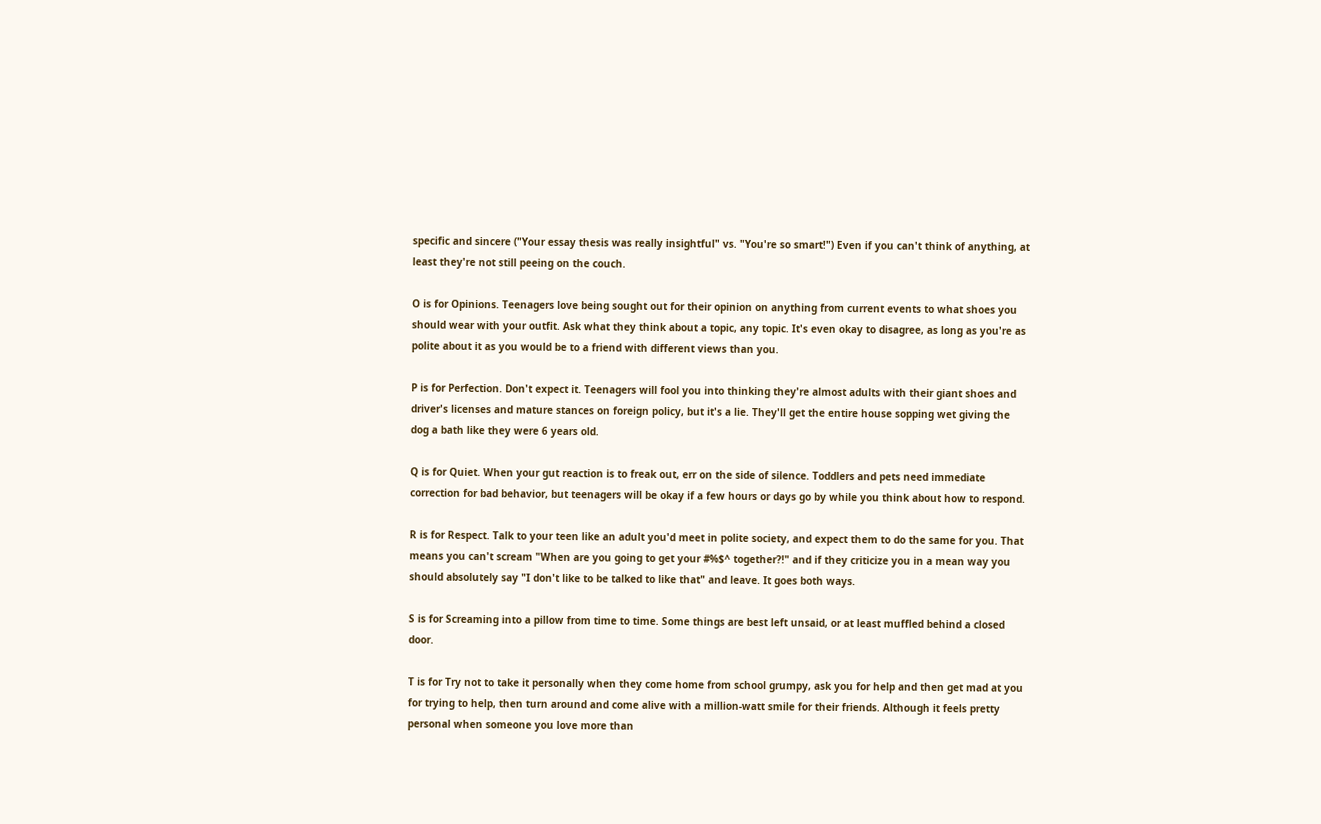specific and sincere ("Your essay thesis was really insightful" vs. "You're so smart!") Even if you can't think of anything, at least they're not still peeing on the couch.

O is for Opinions. Teenagers love being sought out for their opinion on anything from current events to what shoes you should wear with your outfit. Ask what they think about a topic, any topic. It's even okay to disagree, as long as you're as polite about it as you would be to a friend with different views than you.

P is for Perfection. Don't expect it. Teenagers will fool you into thinking they're almost adults with their giant shoes and driver's licenses and mature stances on foreign policy, but it's a lie. They'll get the entire house sopping wet giving the dog a bath like they were 6 years old.

Q is for Quiet. When your gut reaction is to freak out, err on the side of silence. Toddlers and pets need immediate correction for bad behavior, but teenagers will be okay if a few hours or days go by while you think about how to respond.

R is for Respect. Talk to your teen like an adult you'd meet in polite society, and expect them to do the same for you. That means you can't scream "When are you going to get your #%$^ together?!" and if they criticize you in a mean way you should absolutely say "I don't like to be talked to like that" and leave. It goes both ways.

S is for Screaming into a pillow from time to time. Some things are best left unsaid, or at least muffled behind a closed door.

T is for Try not to take it personally when they come home from school grumpy, ask you for help and then get mad at you for trying to help, then turn around and come alive with a million-watt smile for their friends. Although it feels pretty personal when someone you love more than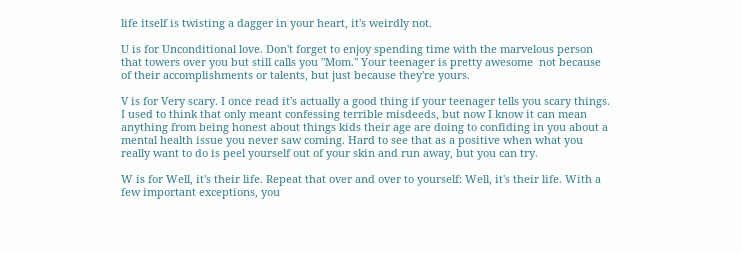life itself is twisting a dagger in your heart, it's weirdly not.

U is for Unconditional love. Don't forget to enjoy spending time with the marvelous person that towers over you but still calls you "Mom." Your teenager is pretty awesome  not because of their accomplishments or talents, but just because they're yours.

V is for Very scary. I once read it's actually a good thing if your teenager tells you scary things. I used to think that only meant confessing terrible misdeeds, but now I know it can mean anything from being honest about things kids their age are doing to confiding in you about a mental health issue you never saw coming. Hard to see that as a positive when what you really want to do is peel yourself out of your skin and run away, but you can try.

W is for Well, it's their life. Repeat that over and over to yourself: Well, it's their life. With a few important exceptions, you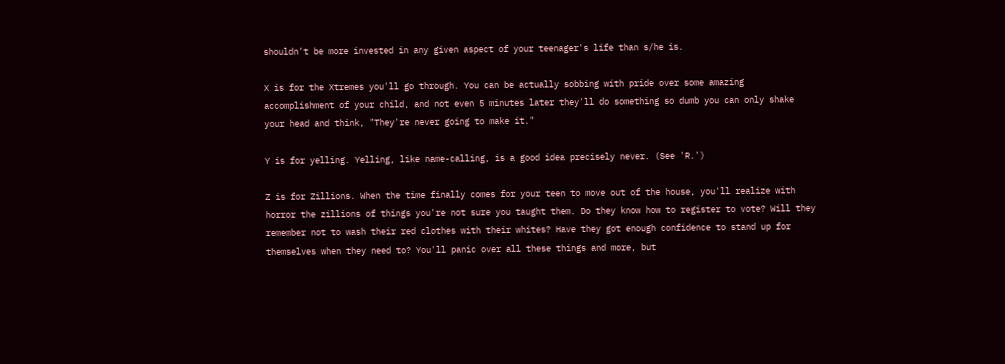shouldn't be more invested in any given aspect of your teenager's life than s/he is.

X is for the Xtremes you'll go through. You can be actually sobbing with pride over some amazing accomplishment of your child, and not even 5 minutes later they'll do something so dumb you can only shake your head and think, "They're never going to make it."

Y is for yelling. Yelling, like name-calling, is a good idea precisely never. (See 'R.')

Z is for Zillions. When the time finally comes for your teen to move out of the house, you'll realize with horror the zillions of things you're not sure you taught them. Do they know how to register to vote? Will they remember not to wash their red clothes with their whites? Have they got enough confidence to stand up for themselves when they need to? You'll panic over all these things and more, but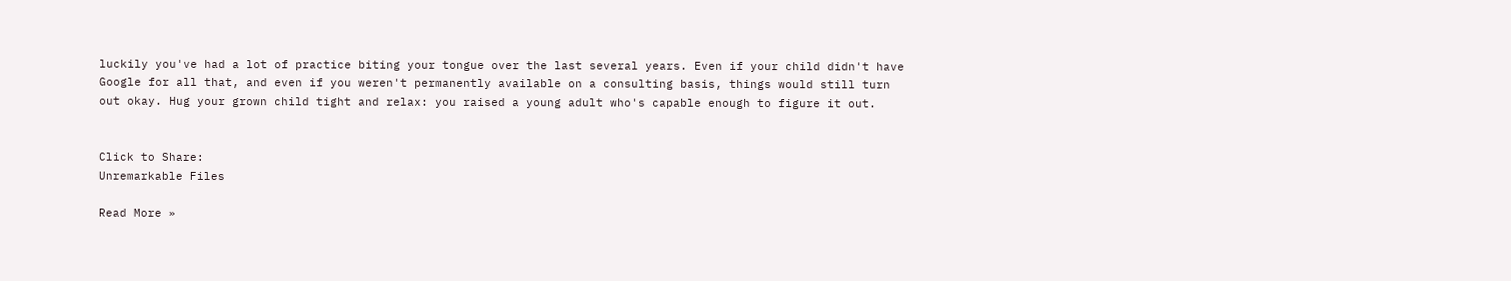luckily you've had a lot of practice biting your tongue over the last several years. Even if your child didn't have Google for all that, and even if you weren't permanently available on a consulting basis, things would still turn out okay. Hug your grown child tight and relax: you raised a young adult who's capable enough to figure it out.


Click to Share:
Unremarkable Files

Read More »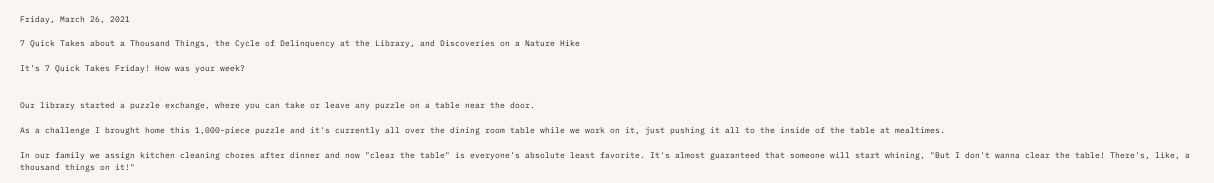Friday, March 26, 2021

7 Quick Takes about a Thousand Things, the Cycle of Delinquency at the Library, and Discoveries on a Nature Hike

It's 7 Quick Takes Friday! How was your week?


Our library started a puzzle exchange, where you can take or leave any puzzle on a table near the door.

As a challenge I brought home this 1,000-piece puzzle and it's currently all over the dining room table while we work on it, just pushing it all to the inside of the table at mealtimes.

In our family we assign kitchen cleaning chores after dinner and now "clear the table" is everyone's absolute least favorite. It's almost guaranteed that someone will start whining, "But I don't wanna clear the table! There's, like, a thousand things on it!"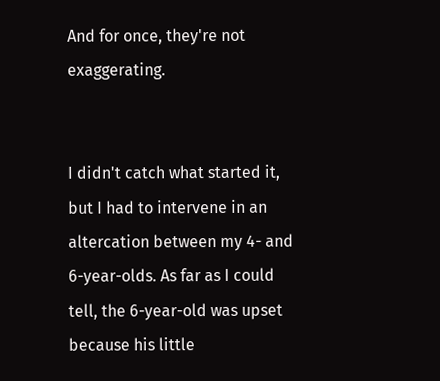And for once, they're not exaggerating.


I didn't catch what started it, but I had to intervene in an altercation between my 4- and 6-year-olds. As far as I could tell, the 6-year-old was upset because his little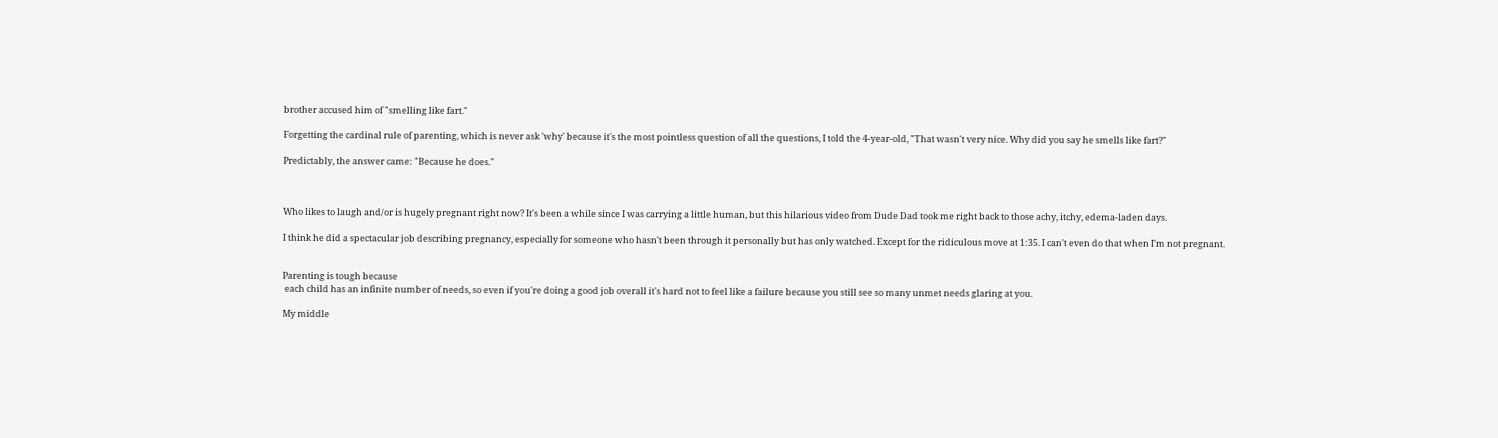brother accused him of "smelling like fart."

Forgetting the cardinal rule of parenting, which is never ask 'why' because it's the most pointless question of all the questions, I told the 4-year-old, "That wasn't very nice. Why did you say he smells like fart?"

Predictably, the answer came: "Because he does."



Who likes to laugh and/or is hugely pregnant right now? It's been a while since I was carrying a little human, but this hilarious video from Dude Dad took me right back to those achy, itchy, edema-laden days.

I think he did a spectacular job describing pregnancy, especially for someone who hasn't been through it personally but has only watched. Except for the ridiculous move at 1:35. I can't even do that when I'm not pregnant.


Parenting is tough because
 each child has an infinite number of needs, so even if you're doing a good job overall it's hard not to feel like a failure because you still see so many unmet needs glaring at you.

My middle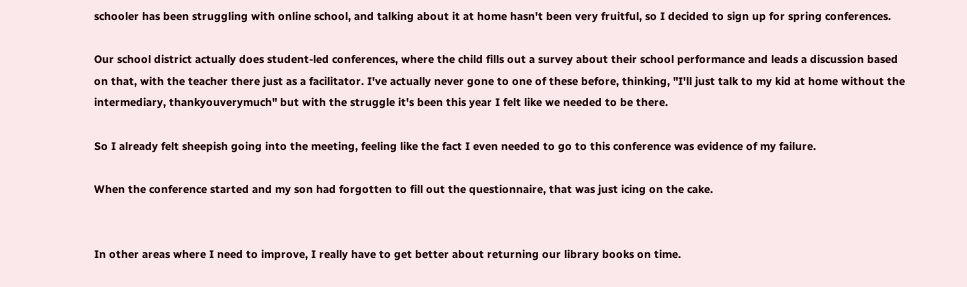schooler has been struggling with online school, and talking about it at home hasn't been very fruitful, so I decided to sign up for spring conferences.

Our school district actually does student-led conferences, where the child fills out a survey about their school performance and leads a discussion based on that, with the teacher there just as a facilitator. I've actually never gone to one of these before, thinking, "I'll just talk to my kid at home without the intermediary, thankyouverymuch" but with the struggle it's been this year I felt like we needed to be there.

So I already felt sheepish going into the meeting, feeling like the fact I even needed to go to this conference was evidence of my failure.

When the conference started and my son had forgotten to fill out the questionnaire, that was just icing on the cake.


In other areas where I need to improve, I really have to get better about returning our library books on time.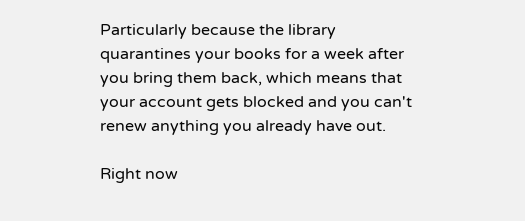Particularly because the library quarantines your books for a week after you bring them back, which means that your account gets blocked and you can't renew anything you already have out.

Right now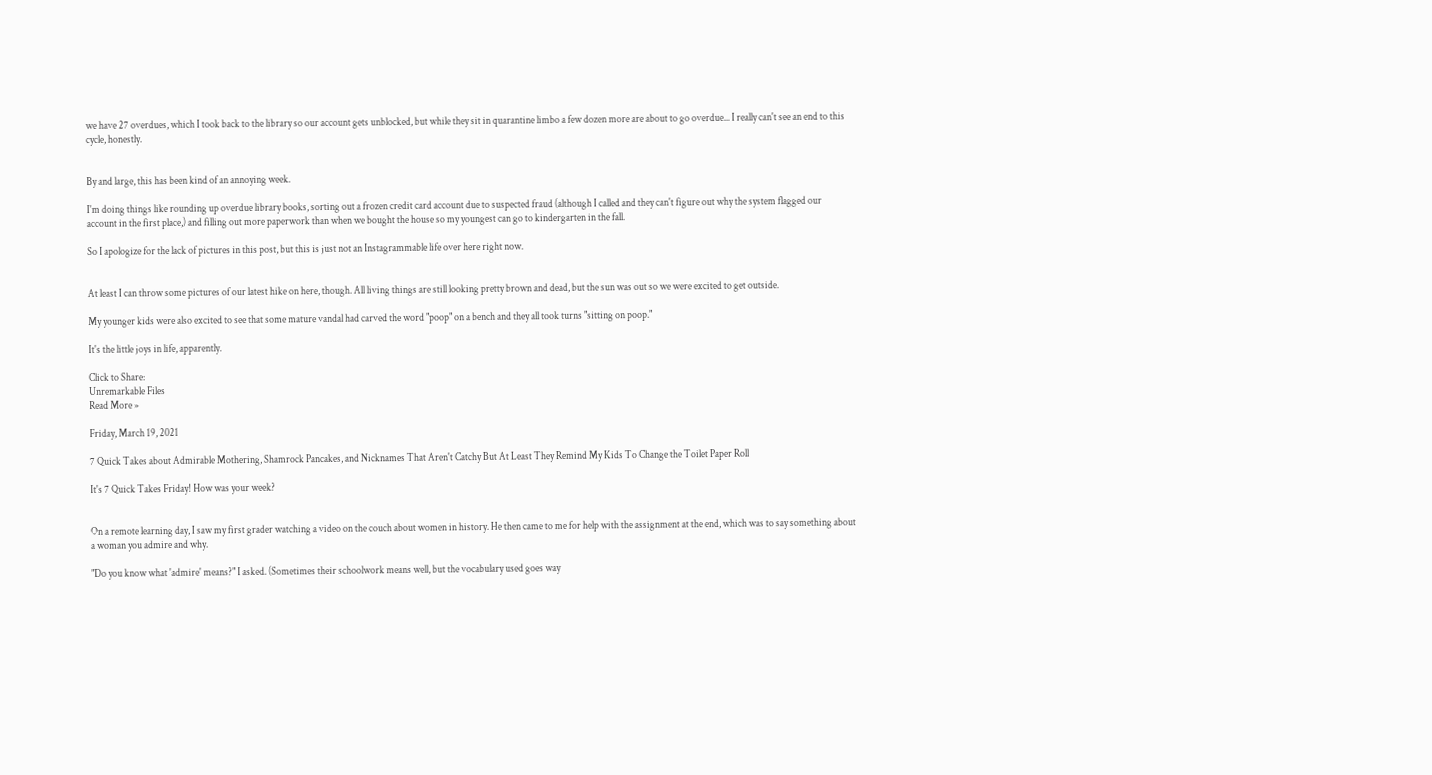we have 27 overdues, which I took back to the library so our account gets unblocked, but while they sit in quarantine limbo a few dozen more are about to go overdue... I really can't see an end to this cycle, honestly.


By and large, this has been kind of an annoying week.

I'm doing things like rounding up overdue library books, sorting out a frozen credit card account due to suspected fraud (although I called and they can't figure out why the system flagged our account in the first place,) and filling out more paperwork than when we bought the house so my youngest can go to kindergarten in the fall.

So I apologize for the lack of pictures in this post, but this is just not an Instagrammable life over here right now.


At least I can throw some pictures of our latest hike on here, though. All living things are still looking pretty brown and dead, but the sun was out so we were excited to get outside.

My younger kids were also excited to see that some mature vandal had carved the word "poop" on a bench and they all took turns "sitting on poop."

It's the little joys in life, apparently.

Click to Share:
Unremarkable Files
Read More »

Friday, March 19, 2021

7 Quick Takes about Admirable Mothering, Shamrock Pancakes, and Nicknames That Aren't Catchy But At Least They Remind My Kids To Change the Toilet Paper Roll

It's 7 Quick Takes Friday! How was your week?


On a remote learning day, I saw my first grader watching a video on the couch about women in history. He then came to me for help with the assignment at the end, which was to say something about a woman you admire and why.

"Do you know what 'admire' means?" I asked. (Sometimes their schoolwork means well, but the vocabulary used goes way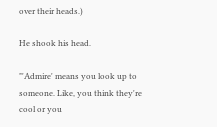over their heads.)

He shook his head.

"'Admire' means you look up to someone. Like, you think they're cool or you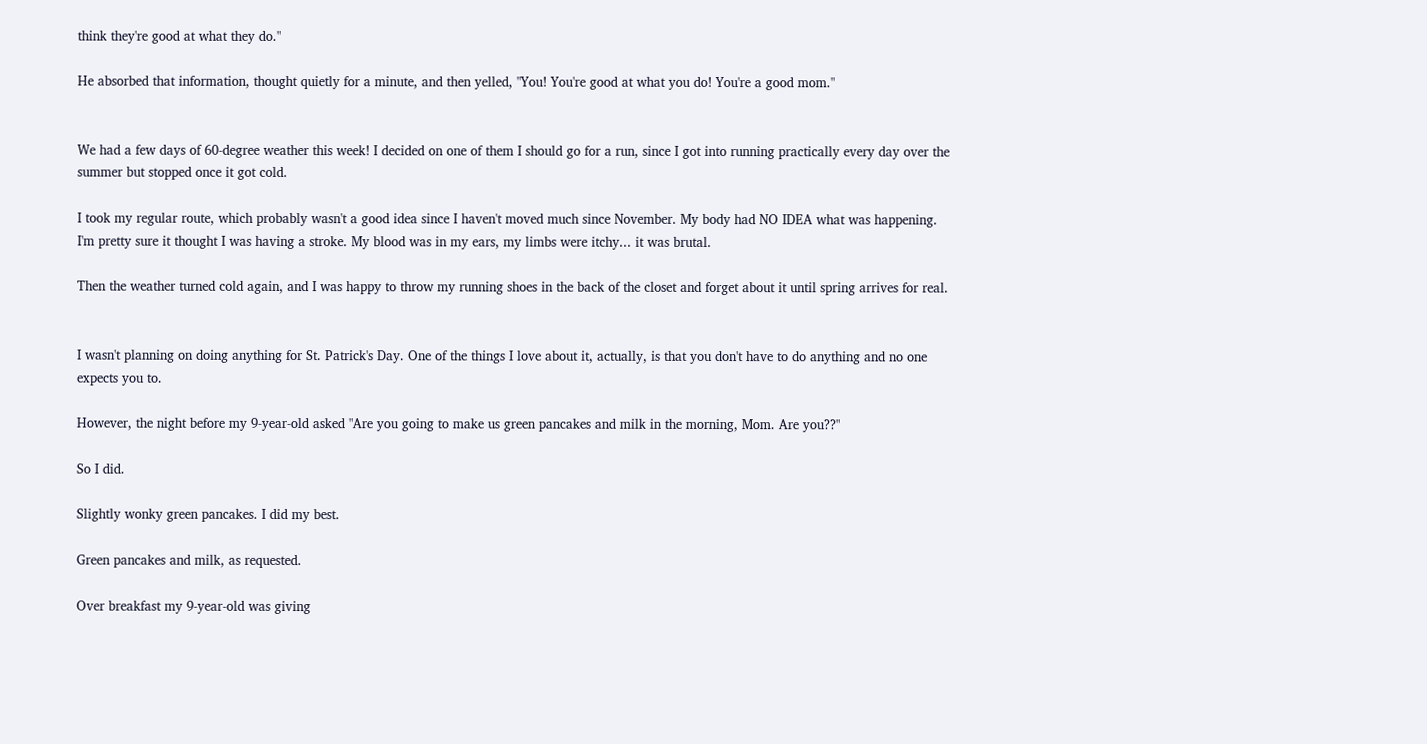think they're good at what they do."

He absorbed that information, thought quietly for a minute, and then yelled, "You! You're good at what you do! You're a good mom."


We had a few days of 60-degree weather this week! I decided on one of them I should go for a run, since I got into running practically every day over the summer but stopped once it got cold.

I took my regular route, which probably wasn't a good idea since I haven't moved much since November. My body had NO IDEA what was happening. I'm pretty sure it thought I was having a stroke. My blood was in my ears, my limbs were itchy... it was brutal.

Then the weather turned cold again, and I was happy to throw my running shoes in the back of the closet and forget about it until spring arrives for real.


I wasn't planning on doing anything for St. Patrick's Day. One of the things I love about it, actually, is that you don't have to do anything and no one expects you to.

However, the night before my 9-year-old asked "Are you going to make us green pancakes and milk in the morning, Mom. Are you??"

So I did.

Slightly wonky green pancakes. I did my best.

Green pancakes and milk, as requested.

Over breakfast my 9-year-old was giving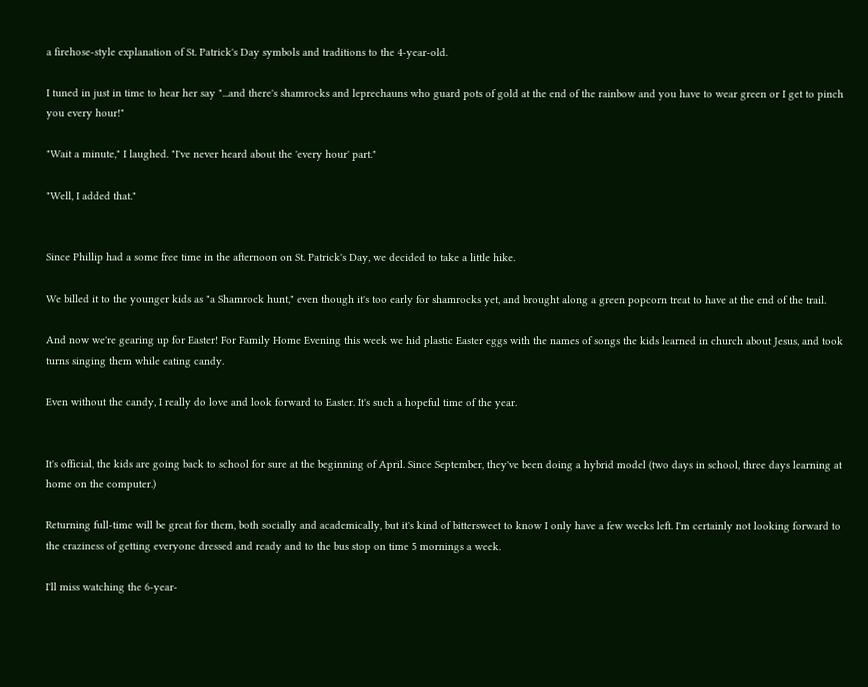a firehose-style explanation of St. Patrick's Day symbols and traditions to the 4-year-old.

I tuned in just in time to hear her say "...and there's shamrocks and leprechauns who guard pots of gold at the end of the rainbow and you have to wear green or I get to pinch you every hour!"

"Wait a minute," I laughed. "I've never heard about the 'every hour' part."

"Well, I added that."


Since Phillip had a some free time in the afternoon on St. Patrick's Day, we decided to take a little hike.

We billed it to the younger kids as "a Shamrock hunt," even though it's too early for shamrocks yet, and brought along a green popcorn treat to have at the end of the trail.

And now we're gearing up for Easter! For Family Home Evening this week we hid plastic Easter eggs with the names of songs the kids learned in church about Jesus, and took turns singing them while eating candy.

Even without the candy, I really do love and look forward to Easter. It's such a hopeful time of the year.


It's official, the kids are going back to school for sure at the beginning of April. Since September, they've been doing a hybrid model (two days in school, three days learning at home on the computer.)

Returning full-time will be great for them, both socially and academically, but it's kind of bittersweet to know I only have a few weeks left. I'm certainly not looking forward to the craziness of getting everyone dressed and ready and to the bus stop on time 5 mornings a week.

I'll miss watching the 6-year-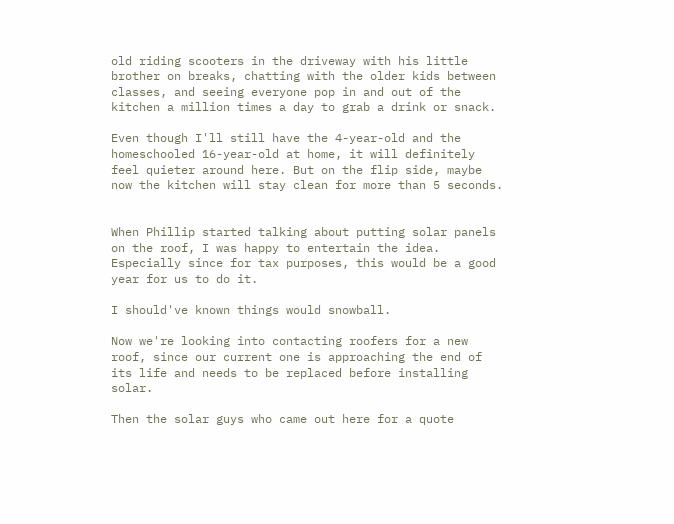old riding scooters in the driveway with his little brother on breaks, chatting with the older kids between classes, and seeing everyone pop in and out of the kitchen a million times a day to grab a drink or snack.

Even though I'll still have the 4-year-old and the homeschooled 16-year-old at home, it will definitely feel quieter around here. But on the flip side, maybe now the kitchen will stay clean for more than 5 seconds.


When Phillip started talking about putting solar panels on the roof, I was happy to entertain the idea. Especially since for tax purposes, this would be a good year for us to do it.

I should've known things would snowball.

Now we're looking into contacting roofers for a new roof, since our current one is approaching the end of its life and needs to be replaced before installing solar.

Then the solar guys who came out here for a quote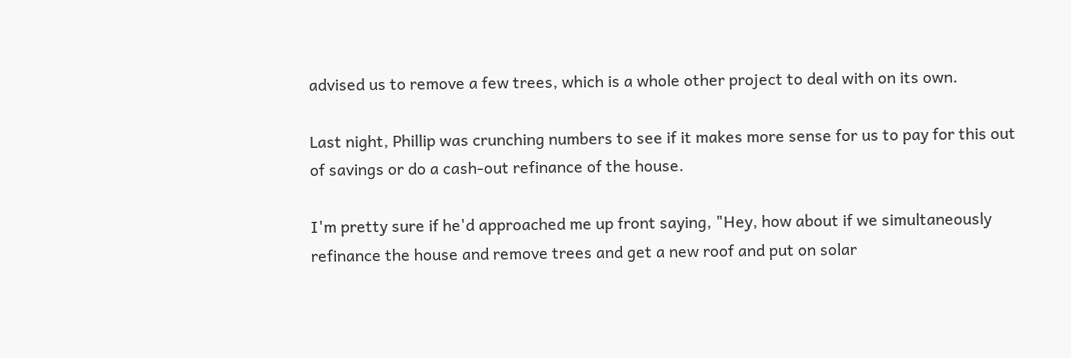advised us to remove a few trees, which is a whole other project to deal with on its own.

Last night, Phillip was crunching numbers to see if it makes more sense for us to pay for this out of savings or do a cash-out refinance of the house.

I'm pretty sure if he'd approached me up front saying, "Hey, how about if we simultaneously refinance the house and remove trees and get a new roof and put on solar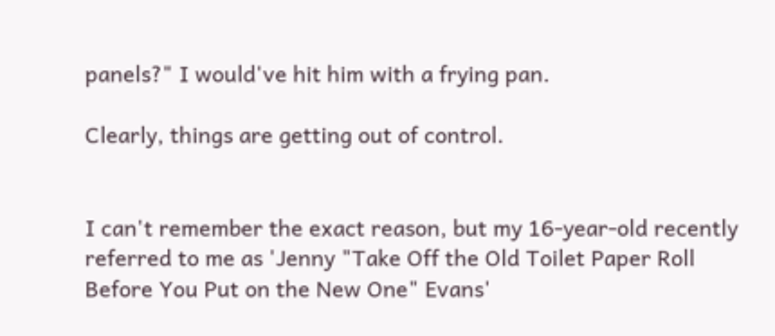panels?" I would've hit him with a frying pan.

Clearly, things are getting out of control.


I can't remember the exact reason, but my 16-year-old recently referred to me as 'Jenny "Take Off the Old Toilet Paper Roll Before You Put on the New One" Evans'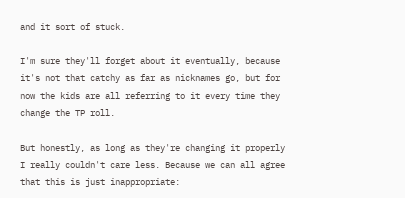and it sort of stuck.

I'm sure they'll forget about it eventually, because it's not that catchy as far as nicknames go, but for now the kids are all referring to it every time they change the TP roll.

But honestly, as long as they're changing it properly I really couldn't care less. Because we can all agree that this is just inappropriate: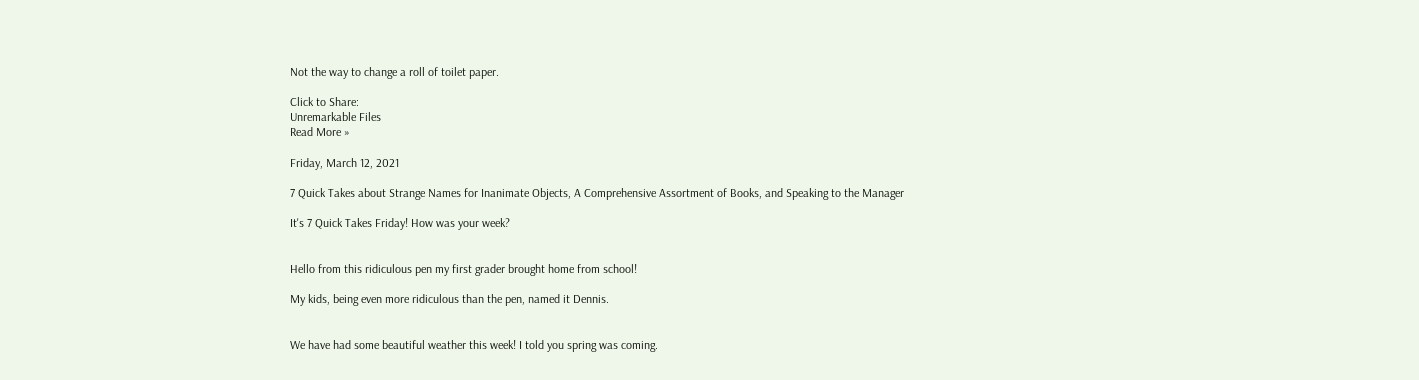Not the way to change a roll of toilet paper.

Click to Share:
Unremarkable Files
Read More »

Friday, March 12, 2021

7 Quick Takes about Strange Names for Inanimate Objects, A Comprehensive Assortment of Books, and Speaking to the Manager

It's 7 Quick Takes Friday! How was your week?


Hello from this ridiculous pen my first grader brought home from school!

My kids, being even more ridiculous than the pen, named it Dennis.


We have had some beautiful weather this week! I told you spring was coming.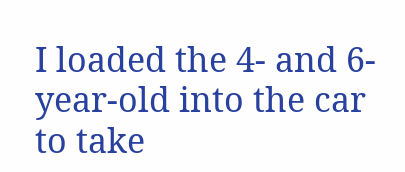I loaded the 4- and 6-year-old into the car to take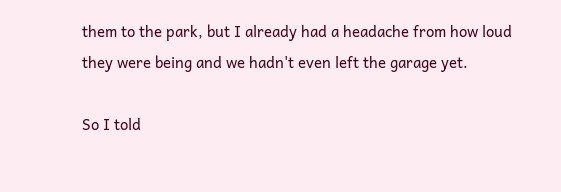them to the park, but I already had a headache from how loud they were being and we hadn't even left the garage yet.

So I told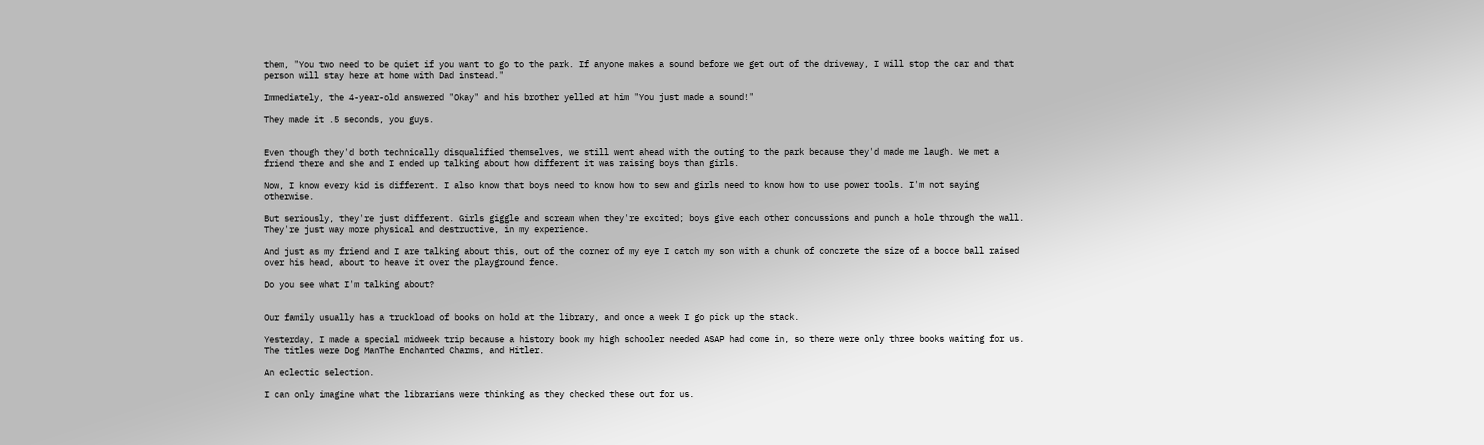them, "You two need to be quiet if you want to go to the park. If anyone makes a sound before we get out of the driveway, I will stop the car and that person will stay here at home with Dad instead."

Immediately, the 4-year-old answered "Okay" and his brother yelled at him "You just made a sound!"

They made it .5 seconds, you guys.


Even though they'd both technically disqualified themselves, we still went ahead with the outing to the park because they'd made me laugh. We met a friend there and she and I ended up talking about how different it was raising boys than girls.

Now, I know every kid is different. I also know that boys need to know how to sew and girls need to know how to use power tools. I'm not saying otherwise.

But seriously, they're just different. Girls giggle and scream when they're excited; boys give each other concussions and punch a hole through the wall. They're just way more physical and destructive, in my experience.

And just as my friend and I are talking about this, out of the corner of my eye I catch my son with a chunk of concrete the size of a bocce ball raised over his head, about to heave it over the playground fence.

Do you see what I'm talking about?


Our family usually has a truckload of books on hold at the library, and once a week I go pick up the stack.

Yesterday, I made a special midweek trip because a history book my high schooler needed ASAP had come in, so there were only three books waiting for us. The titles were Dog ManThe Enchanted Charms, and Hitler.

An eclectic selection.

I can only imagine what the librarians were thinking as they checked these out for us.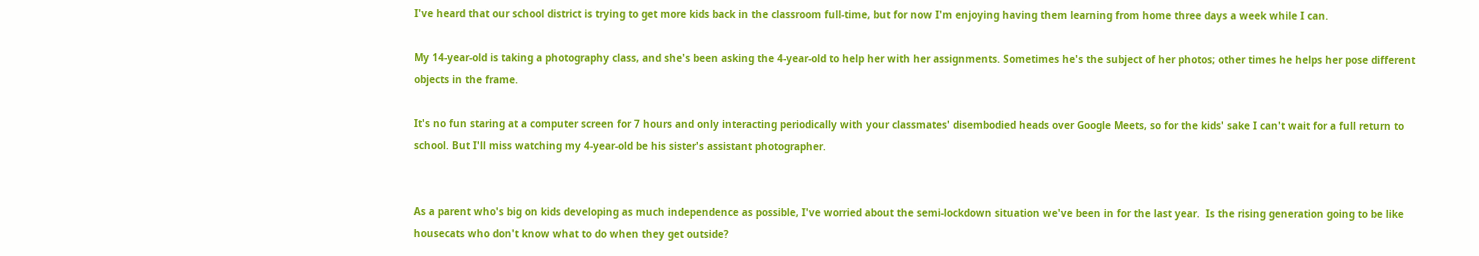I've heard that our school district is trying to get more kids back in the classroom full-time, but for now I'm enjoying having them learning from home three days a week while I can.

My 14-year-old is taking a photography class, and she's been asking the 4-year-old to help her with her assignments. Sometimes he's the subject of her photos; other times he helps her pose different objects in the frame.

It's no fun staring at a computer screen for 7 hours and only interacting periodically with your classmates' disembodied heads over Google Meets, so for the kids' sake I can't wait for a full return to school. But I'll miss watching my 4-year-old be his sister's assistant photographer.


As a parent who's big on kids developing as much independence as possible, I've worried about the semi-lockdown situation we've been in for the last year.  Is the rising generation going to be like housecats who don't know what to do when they get outside?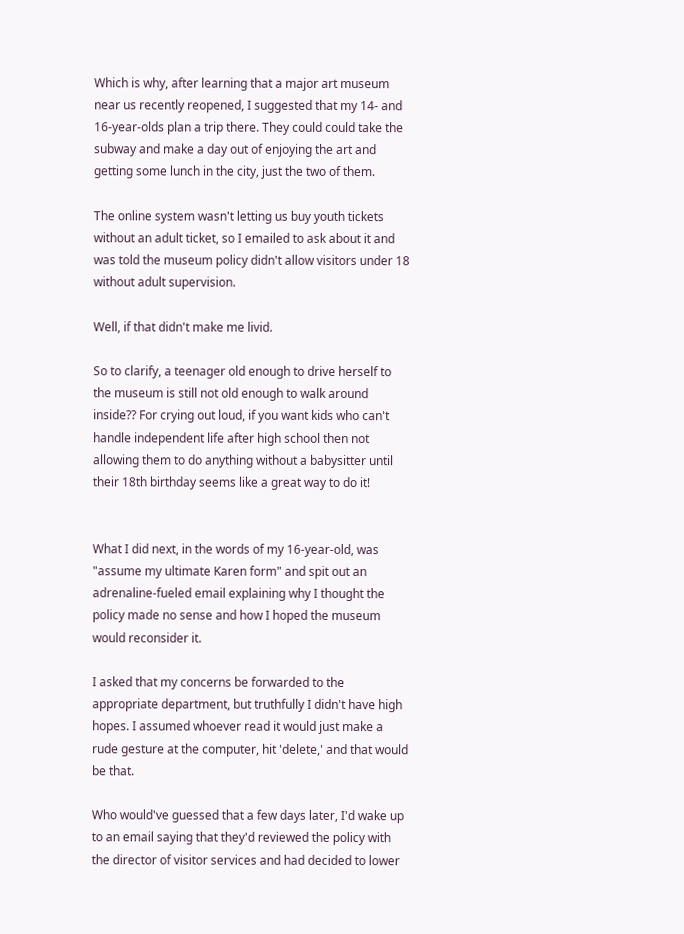Which is why, after learning that a major art museum near us recently reopened, I suggested that my 14- and 16-year-olds plan a trip there. They could could take the subway and make a day out of enjoying the art and getting some lunch in the city, just the two of them.

The online system wasn't letting us buy youth tickets without an adult ticket, so I emailed to ask about it and was told the museum policy didn't allow visitors under 18 without adult supervision.

Well, if that didn't make me livid.

So to clarify, a teenager old enough to drive herself to the museum is still not old enough to walk around inside?? For crying out loud, if you want kids who can't handle independent life after high school then not allowing them to do anything without a babysitter until their 18th birthday seems like a great way to do it!


What I did next, in the words of my 16-year-old, was "assume my ultimate Karen form" and spit out an adrenaline-fueled email explaining why I thought the policy made no sense and how I hoped the museum would reconsider it.

I asked that my concerns be forwarded to the appropriate department, but truthfully I didn't have high hopes. I assumed whoever read it would just make a rude gesture at the computer, hit 'delete,' and that would be that.

Who would've guessed that a few days later, I'd wake up to an email saying that they'd reviewed the policy with the director of visitor services and had decided to lower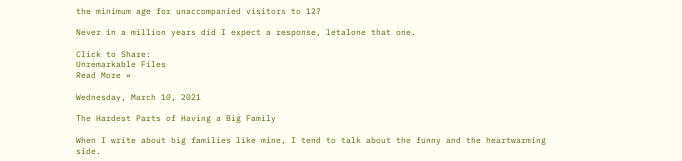the minimum age for unaccompanied visitors to 12?

Never in a million years did I expect a response, letalone that one.

Click to Share:
Unremarkable Files
Read More »

Wednesday, March 10, 2021

The Hardest Parts of Having a Big Family

When I write about big families like mine, I tend to talk about the funny and the heartwarming side.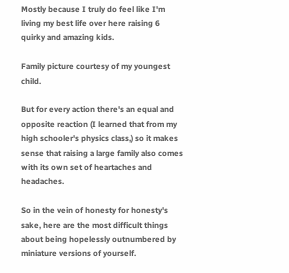Mostly because I truly do feel like I'm living my best life over here raising 6 quirky and amazing kids.

Family picture courtesy of my youngest child.

But for every action there's an equal and opposite reaction (I learned that from my high schooler's physics class,) so it makes sense that raising a large family also comes with its own set of heartaches and headaches.

So in the vein of honesty for honesty's sake, here are the most difficult things about being hopelessly outnumbered by miniature versions of yourself.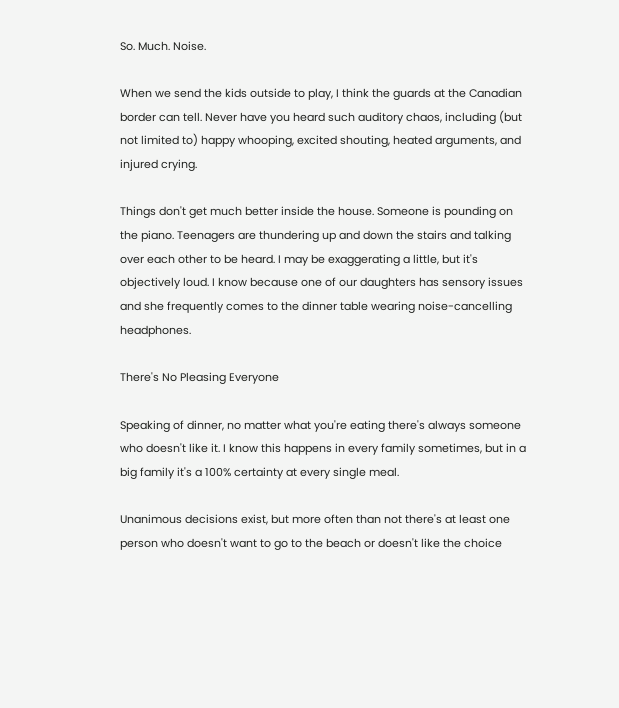So. Much. Noise.

When we send the kids outside to play, I think the guards at the Canadian border can tell. Never have you heard such auditory chaos, including (but not limited to) happy whooping, excited shouting, heated arguments, and injured crying.

Things don't get much better inside the house. Someone is pounding on the piano. Teenagers are thundering up and down the stairs and talking over each other to be heard. I may be exaggerating a little, but it's objectively loud. I know because one of our daughters has sensory issues and she frequently comes to the dinner table wearing noise-cancelling headphones.

There's No Pleasing Everyone

Speaking of dinner, no matter what you're eating there's always someone who doesn't like it. I know this happens in every family sometimes, but in a big family it's a 100% certainty at every single meal.

Unanimous decisions exist, but more often than not there's at least one person who doesn't want to go to the beach or doesn't like the choice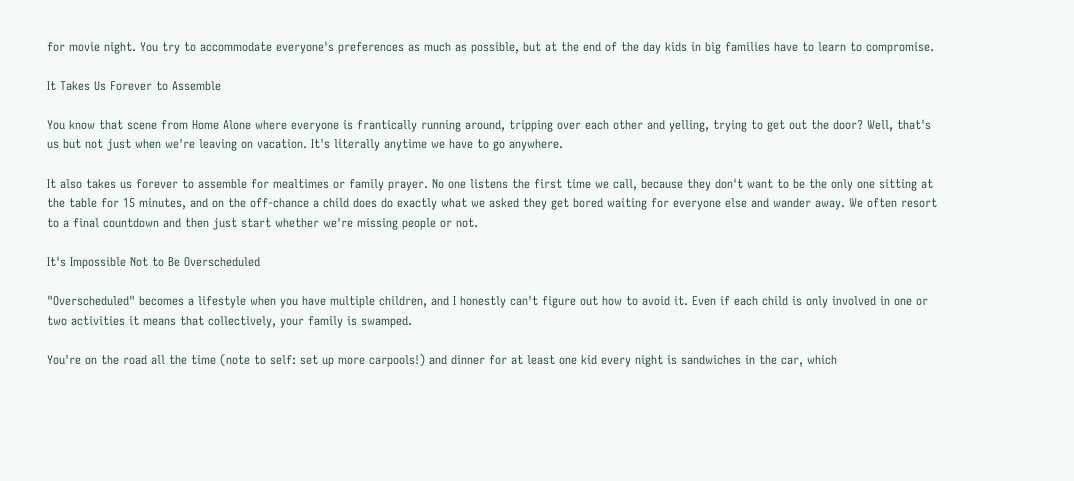for movie night. You try to accommodate everyone's preferences as much as possible, but at the end of the day kids in big families have to learn to compromise.

It Takes Us Forever to Assemble

You know that scene from Home Alone where everyone is frantically running around, tripping over each other and yelling, trying to get out the door? Well, that's us but not just when we're leaving on vacation. It's literally anytime we have to go anywhere.

It also takes us forever to assemble for mealtimes or family prayer. No one listens the first time we call, because they don't want to be the only one sitting at the table for 15 minutes, and on the off-chance a child does do exactly what we asked they get bored waiting for everyone else and wander away. We often resort to a final countdown and then just start whether we're missing people or not.

It's Impossible Not to Be Overscheduled

"Overscheduled" becomes a lifestyle when you have multiple children, and I honestly can't figure out how to avoid it. Even if each child is only involved in one or two activities it means that collectively, your family is swamped.

You're on the road all the time (note to self: set up more carpools!) and dinner for at least one kid every night is sandwiches in the car, which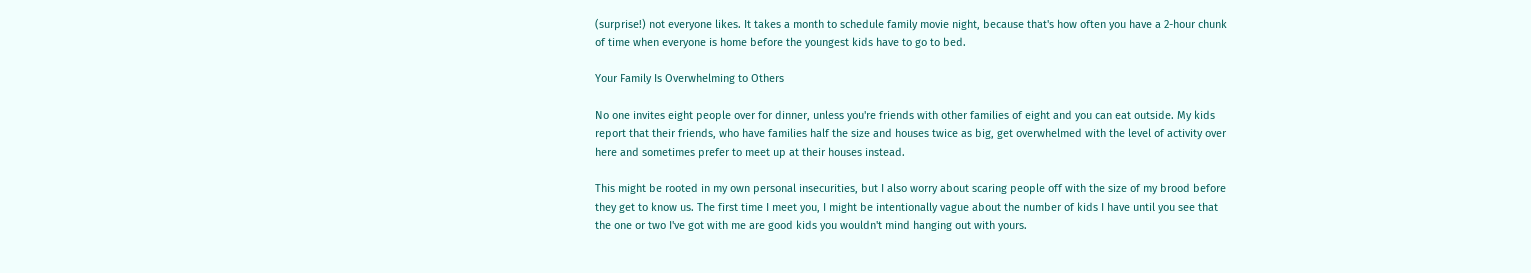(surprise!) not everyone likes. It takes a month to schedule family movie night, because that's how often you have a 2-hour chunk of time when everyone is home before the youngest kids have to go to bed.

Your Family Is Overwhelming to Others

No one invites eight people over for dinner, unless you're friends with other families of eight and you can eat outside. My kids report that their friends, who have families half the size and houses twice as big, get overwhelmed with the level of activity over here and sometimes prefer to meet up at their houses instead.

This might be rooted in my own personal insecurities, but I also worry about scaring people off with the size of my brood before they get to know us. The first time I meet you, I might be intentionally vague about the number of kids I have until you see that the one or two I've got with me are good kids you wouldn't mind hanging out with yours.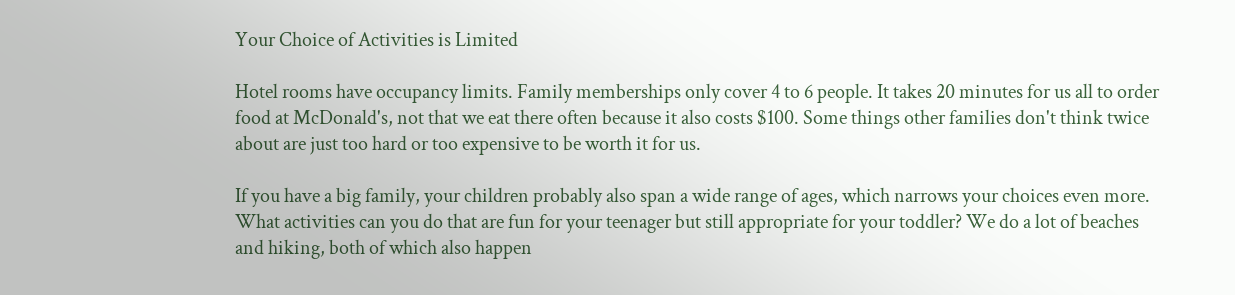Your Choice of Activities is Limited

Hotel rooms have occupancy limits. Family memberships only cover 4 to 6 people. It takes 20 minutes for us all to order food at McDonald's, not that we eat there often because it also costs $100. Some things other families don't think twice about are just too hard or too expensive to be worth it for us.

If you have a big family, your children probably also span a wide range of ages, which narrows your choices even more. What activities can you do that are fun for your teenager but still appropriate for your toddler? We do a lot of beaches and hiking, both of which also happen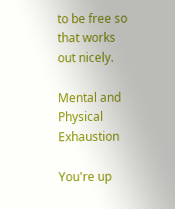to be free so that works out nicely.

Mental and Physical Exhaustion

You're up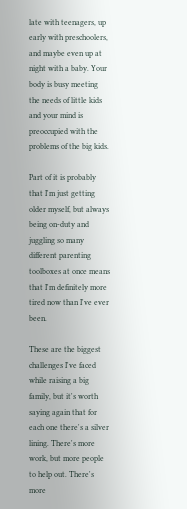late with teenagers, up early with preschoolers, and maybe even up at night with a baby. Your body is busy meeting the needs of little kids and your mind is preoccupied with the problems of the big kids.

Part of it is probably that I'm just getting older myself, but always being on-duty and juggling so many different parenting toolboxes at once means that I'm definitely more tired now than I've ever been.

These are the biggest challenges I've faced while raising a big family, but it's worth saying again that for each one there's a silver lining. There's more work, but more people to help out. There's more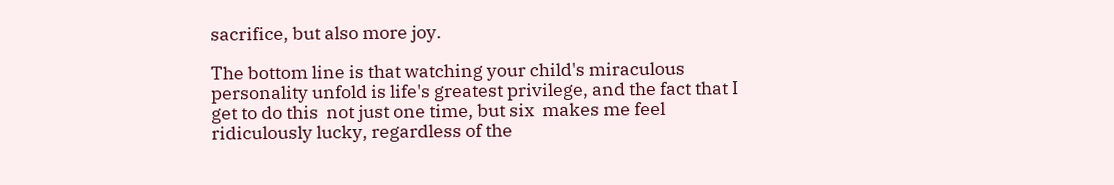sacrifice, but also more joy.

The bottom line is that watching your child's miraculous personality unfold is life's greatest privilege, and the fact that I get to do this  not just one time, but six  makes me feel ridiculously lucky, regardless of the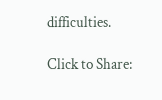difficulties.

Click to Share: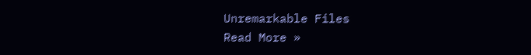Unremarkable Files
Read More »